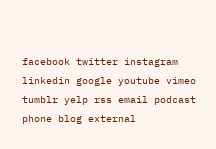facebook twitter instagram linkedin google youtube vimeo tumblr yelp rss email podcast phone blog external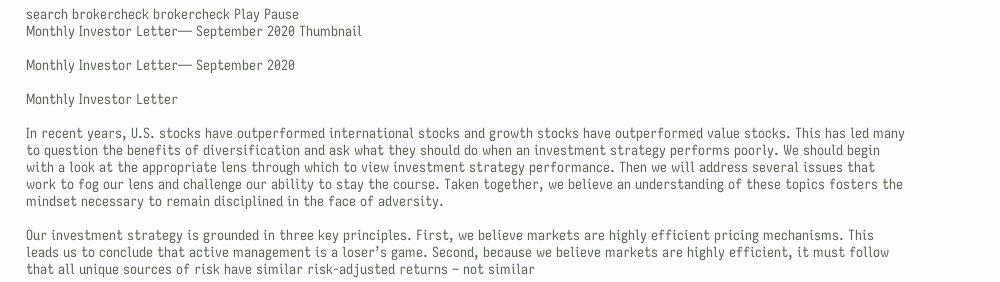search brokercheck brokercheck Play Pause
Monthly Investor Letter— September 2020 Thumbnail

Monthly Investor Letter— September 2020

Monthly Investor Letter

In recent years, U.S. stocks have outperformed international stocks and growth stocks have outperformed value stocks. This has led many to question the benefits of diversification and ask what they should do when an investment strategy performs poorly. We should begin with a look at the appropriate lens through which to view investment strategy performance. Then we will address several issues that work to fog our lens and challenge our ability to stay the course. Taken together, we believe an understanding of these topics fosters the mindset necessary to remain disciplined in the face of adversity.

Our investment strategy is grounded in three key principles. First, we believe markets are highly efficient pricing mechanisms. This leads us to conclude that active management is a loser’s game. Second, because we believe markets are highly efficient, it must follow that all unique sources of risk have similar risk-adjusted returns – not similar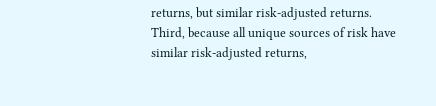returns, but similar risk-adjusted returns. Third, because all unique sources of risk have similar risk-adjusted returns,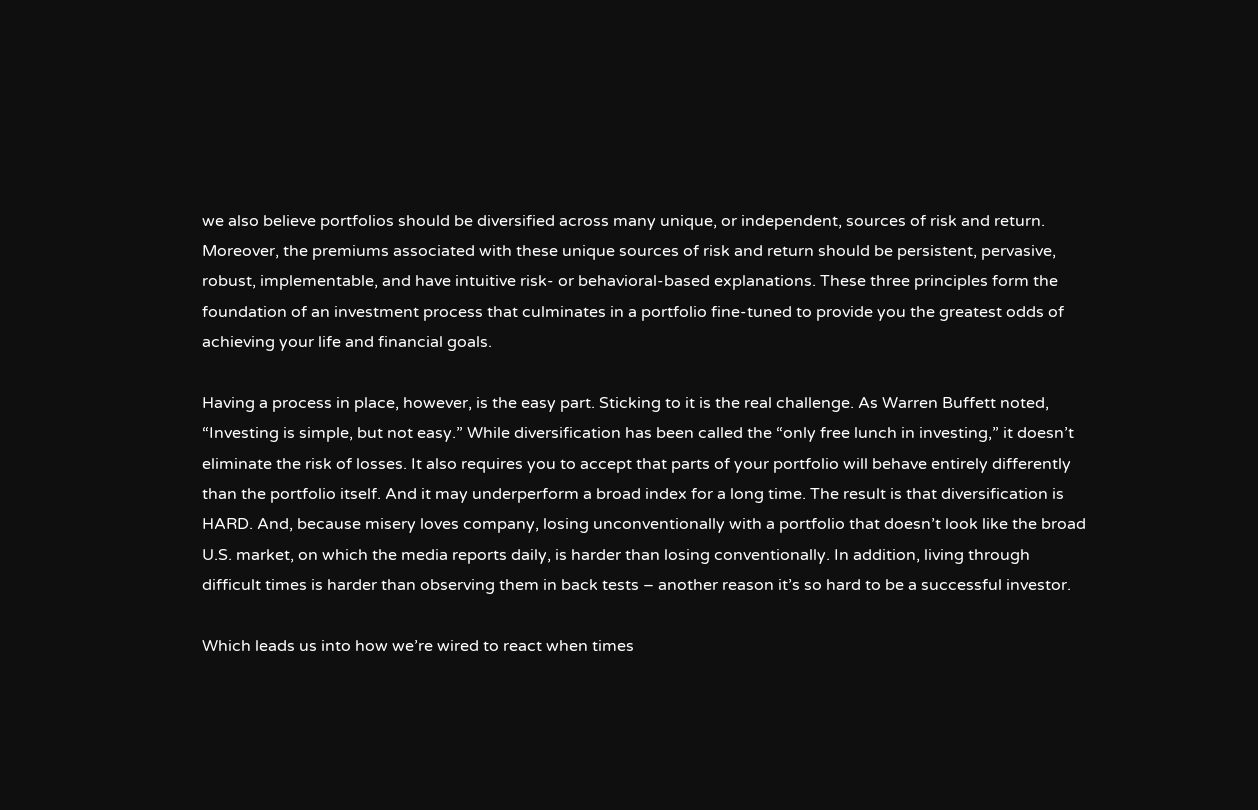we also believe portfolios should be diversified across many unique, or independent, sources of risk and return. Moreover, the premiums associated with these unique sources of risk and return should be persistent, pervasive, robust, implementable, and have intuitive risk- or behavioral-based explanations. These three principles form the foundation of an investment process that culminates in a portfolio fine-tuned to provide you the greatest odds of achieving your life and financial goals.

Having a process in place, however, is the easy part. Sticking to it is the real challenge. As Warren Buffett noted, “Investing is simple, but not easy.” While diversification has been called the “only free lunch in investing,” it doesn’t eliminate the risk of losses. It also requires you to accept that parts of your portfolio will behave entirely differently than the portfolio itself. And it may underperform a broad index for a long time. The result is that diversification is HARD. And, because misery loves company, losing unconventionally with a portfolio that doesn’t look like the broad U.S. market, on which the media reports daily, is harder than losing conventionally. In addition, living through difficult times is harder than observing them in back tests – another reason it’s so hard to be a successful investor.

Which leads us into how we’re wired to react when times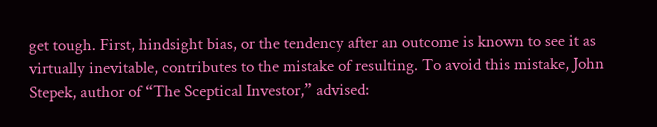get tough. First, hindsight bias, or the tendency after an outcome is known to see it as virtually inevitable, contributes to the mistake of resulting. To avoid this mistake, John Stepek, author of “The Sceptical Investor,” advised: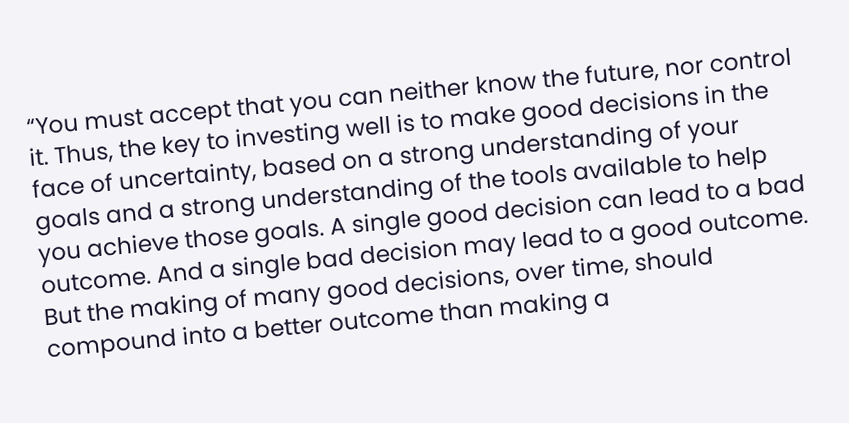“You must accept that you can neither know the future, nor control it. Thus, the key to investing well is to make good decisions in the face of uncertainty, based on a strong understanding of your goals and a strong understanding of the tools available to help you achieve those goals. A single good decision can lead to a bad outcome. And a single bad decision may lead to a good outcome. But the making of many good decisions, over time, should compound into a better outcome than making a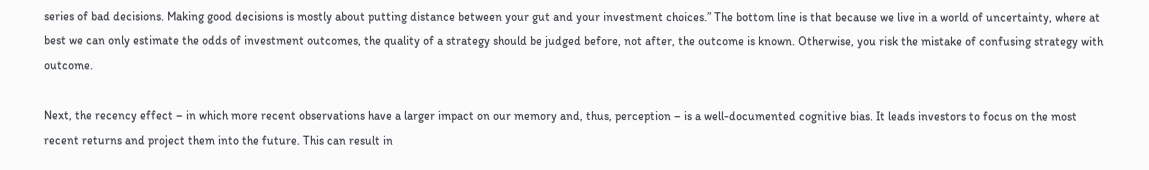series of bad decisions. Making good decisions is mostly about putting distance between your gut and your investment choices.” The bottom line is that because we live in a world of uncertainty, where at best we can only estimate the odds of investment outcomes, the quality of a strategy should be judged before, not after, the outcome is known. Otherwise, you risk the mistake of confusing strategy with outcome.

Next, the recency effect – in which more recent observations have a larger impact on our memory and, thus, perception – is a well-documented cognitive bias. It leads investors to focus on the most recent returns and project them into the future. This can result in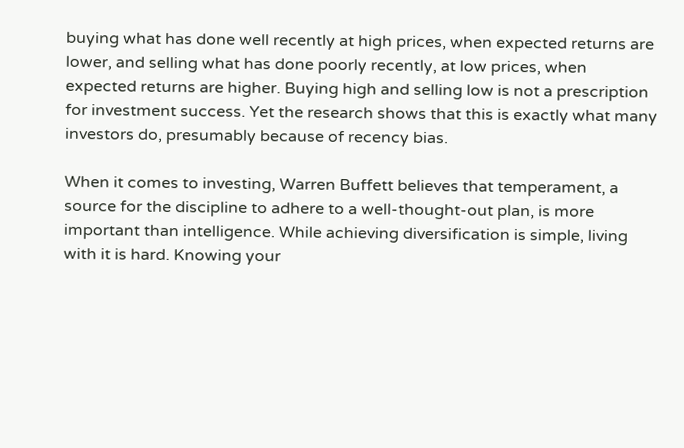buying what has done well recently at high prices, when expected returns are lower, and selling what has done poorly recently, at low prices, when expected returns are higher. Buying high and selling low is not a prescription for investment success. Yet the research shows that this is exactly what many investors do, presumably because of recency bias.

When it comes to investing, Warren Buffett believes that temperament, a source for the discipline to adhere to a well-thought-out plan, is more important than intelligence. While achieving diversification is simple, living with it is hard. Knowing your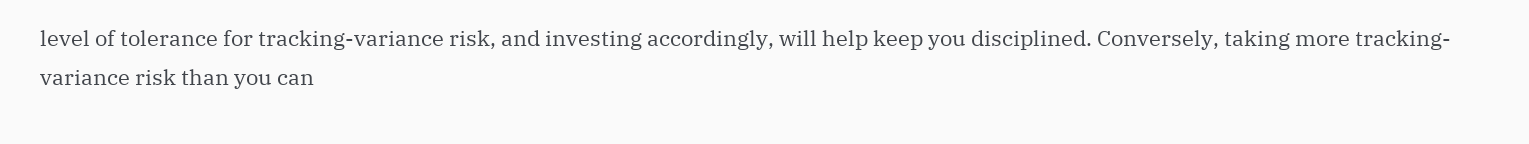level of tolerance for tracking-variance risk, and investing accordingly, will help keep you disciplined. Conversely, taking more tracking-variance risk than you can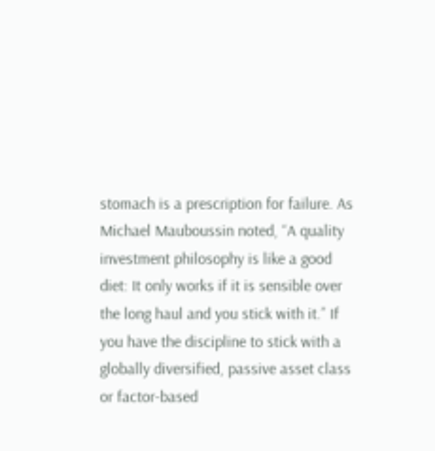stomach is a prescription for failure. As Michael Mauboussin noted, “A quality investment philosophy is like a good diet: It only works if it is sensible over the long haul and you stick with it.” If you have the discipline to stick with a globally diversified, passive asset class or factor-based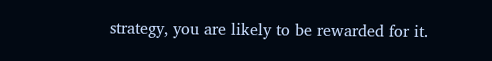strategy, you are likely to be rewarded for it.